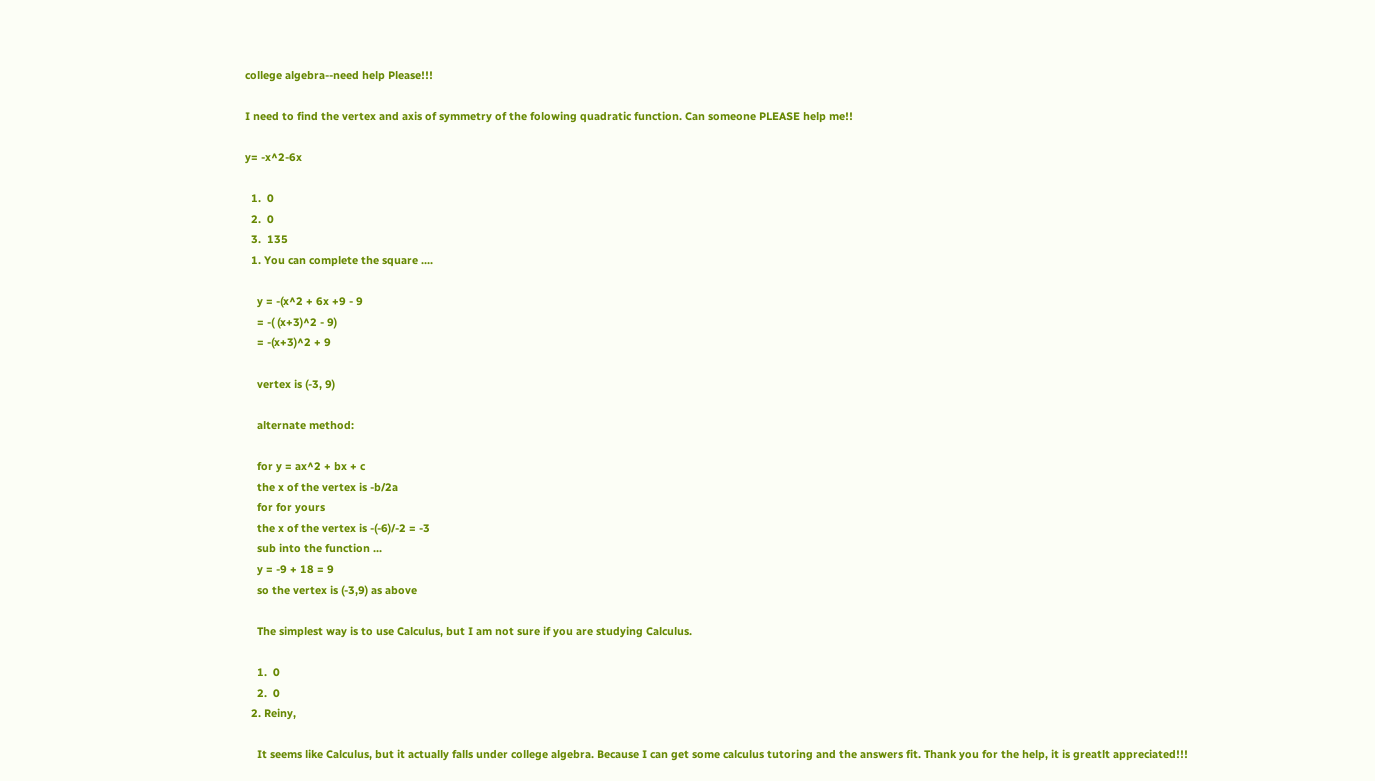college algebra--need help Please!!!

I need to find the vertex and axis of symmetry of the folowing quadratic function. Can someone PLEASE help me!!

y= -x^2-6x

  1.  0
  2.  0
  3.  135
  1. You can complete the square ....

    y = -(x^2 + 6x +9 - 9
    = -( (x+3)^2 - 9)
    = -(x+3)^2 + 9

    vertex is (-3, 9)

    alternate method:

    for y = ax^2 + bx + c
    the x of the vertex is -b/2a
    for for yours
    the x of the vertex is -(-6)/-2 = -3
    sub into the function ...
    y = -9 + 18 = 9
    so the vertex is (-3,9) as above

    The simplest way is to use Calculus, but I am not sure if you are studying Calculus.

    1.  0
    2.  0
  2. Reiny,

    It seems like Calculus, but it actually falls under college algebra. Because I can get some calculus tutoring and the answers fit. Thank you for the help, it is greatlt appreciated!!!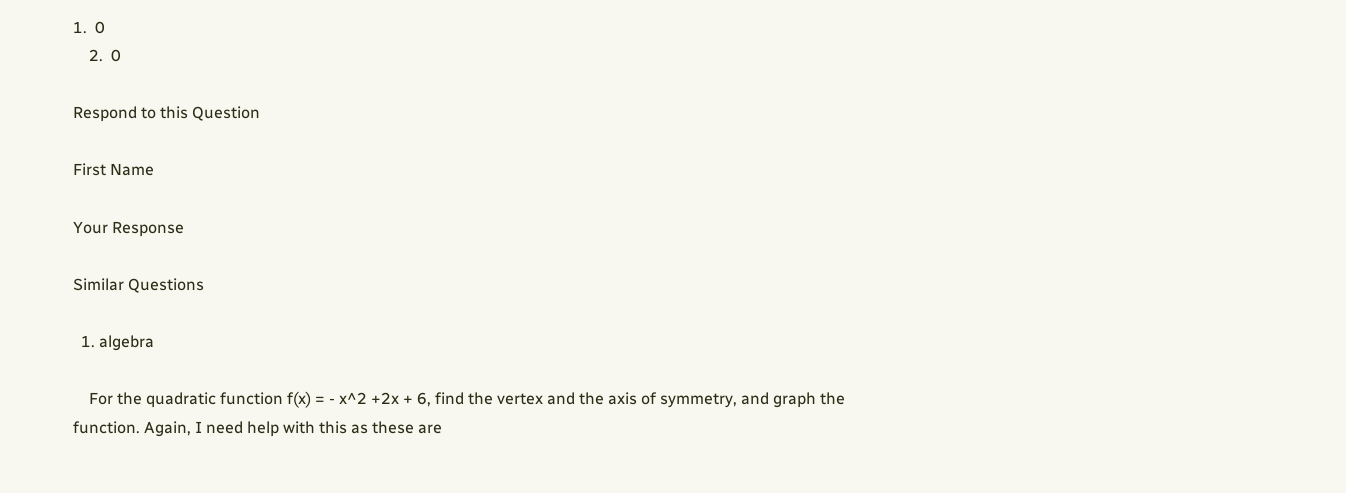1.  0
    2.  0

Respond to this Question

First Name

Your Response

Similar Questions

  1. algebra

    For the quadratic function f(x) = - x^2 +2x + 6, find the vertex and the axis of symmetry, and graph the function. Again, I need help with this as these are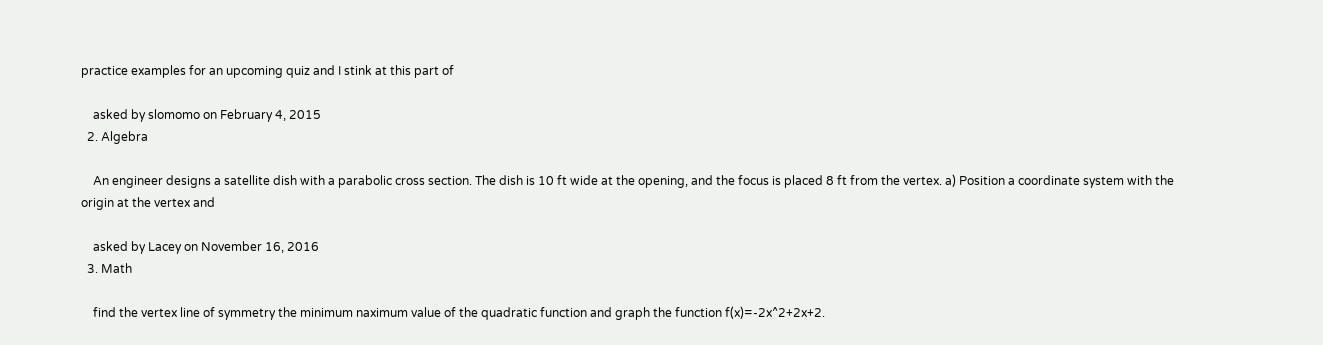practice examples for an upcoming quiz and I stink at this part of

    asked by slomomo on February 4, 2015
  2. Algebra

    An engineer designs a satellite dish with a parabolic cross section. The dish is 10 ft wide at the opening, and the focus is placed 8 ft from the vertex. a) Position a coordinate system with the origin at the vertex and

    asked by Lacey on November 16, 2016
  3. Math

    find the vertex line of symmetry the minimum naximum value of the quadratic function and graph the function f(x)=-2x^2+2x+2.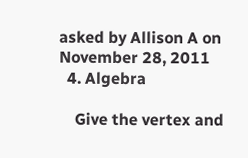asked by Allison A on November 28, 2011
  4. Algebra

    Give the vertex and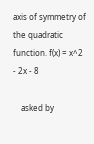axis of symmetry of the quadratic function. f(x) = x^2 - 2x - 8

    asked by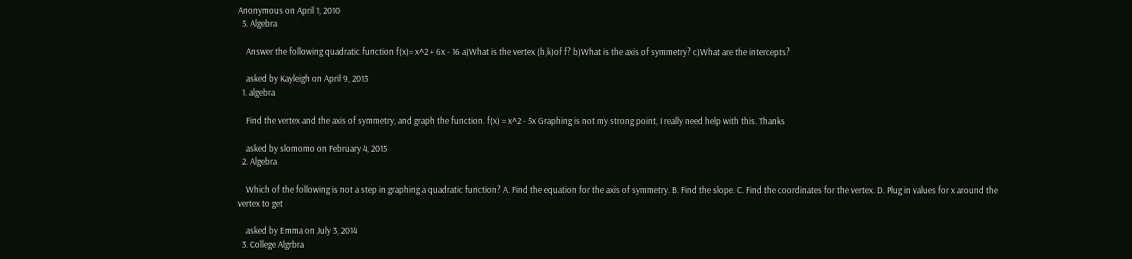Anonymous on April 1, 2010
  5. Algebra

    Answer the following quadratic function f(x)= x^2 + 6x - 16 a)What is the vertex (h,k)of f? b)What is the axis of symmetry? c)What are the intercepts?

    asked by Kayleigh on April 9, 2013
  1. algebra

    Find the vertex and the axis of symmetry, and graph the function. f(x) = x^2 - 5x Graphing is not my strong point, I really need help with this. Thanks

    asked by slomomo on February 4, 2015
  2. Algebra

    Which of the following is not a step in graphing a quadratic function? A. Find the equation for the axis of symmetry. B. Find the slope. C. Find the coordinates for the vertex. D. Plug in values for x around the vertex to get

    asked by Emma on July 3, 2014
  3. College Algrbra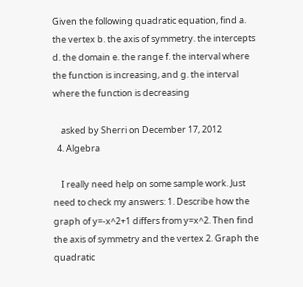Given the following quadratic equation, find a. the vertex b. the axis of symmetry. the intercepts d. the domain e. the range f. the interval where the function is increasing, and g. the interval where the function is decreasing

    asked by Sherri on December 17, 2012
  4. Algebra

    I really need help on some sample work. Just need to check my answers: 1. Describe how the graph of y=-x^2+1 differs from y=x^2. Then find the axis of symmetry and the vertex 2. Graph the quadratic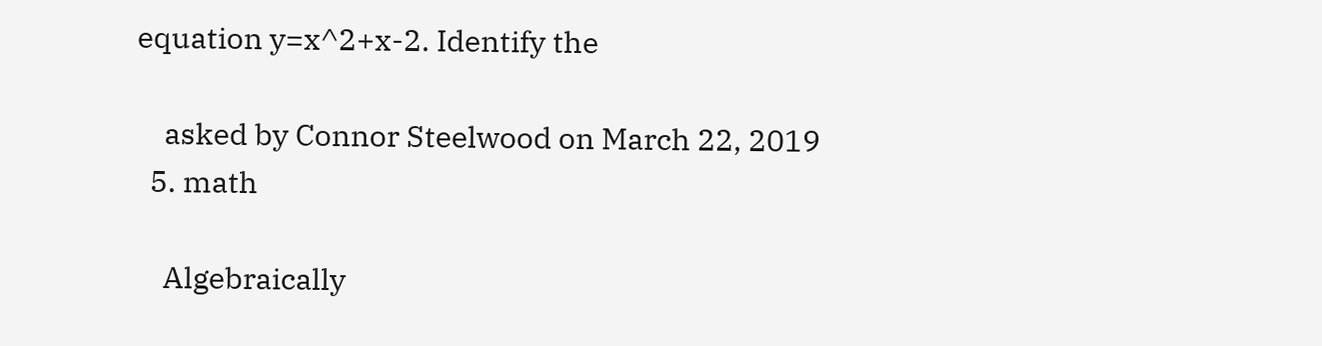equation y=x^2+x-2. Identify the

    asked by Connor Steelwood on March 22, 2019
  5. math

    Algebraically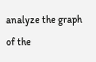analyze the graph of the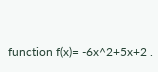function f(x)= -6x^2+5x+2 .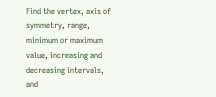Find the vertex, axis of symmetry, range, minimum or maximum value, increasing and decreasing intervals, and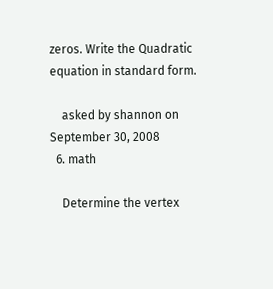zeros. Write the Quadratic equation in standard form.

    asked by shannon on September 30, 2008
  6. math

    Determine the vertex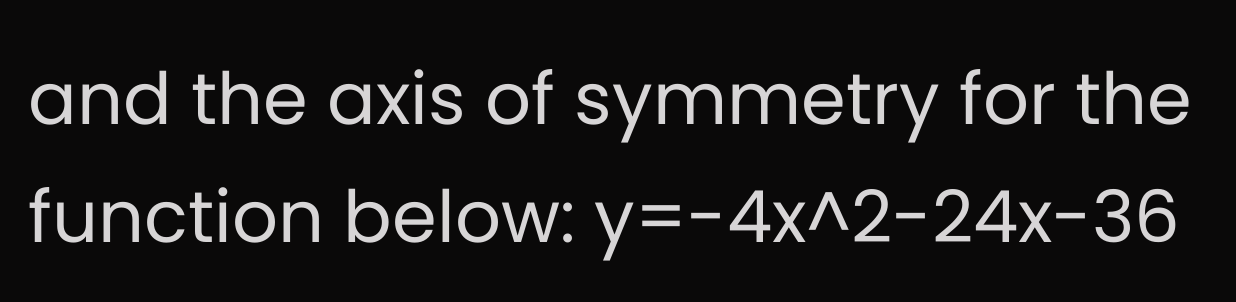and the axis of symmetry for the function below: y=-4x^2-24x-36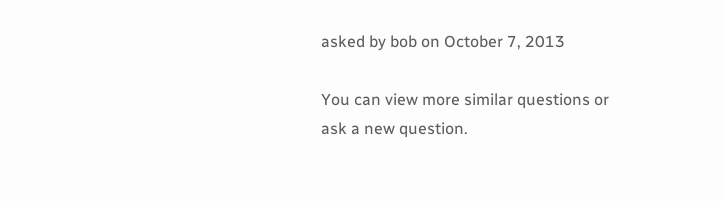asked by bob on October 7, 2013

You can view more similar questions or ask a new question.